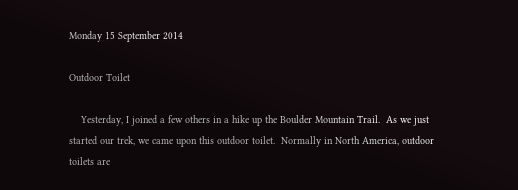Monday 15 September 2014

Outdoor Toilet

    Yesterday, I joined a few others in a hike up the Boulder Mountain Trail.  As we just started our trek, we came upon this outdoor toilet.  Normally in North America, outdoor toilets are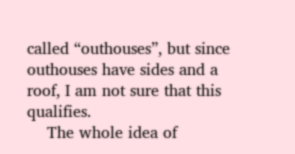called “outhouses”, but since outhouses have sides and a roof, I am not sure that this qualifies.
    The whole idea of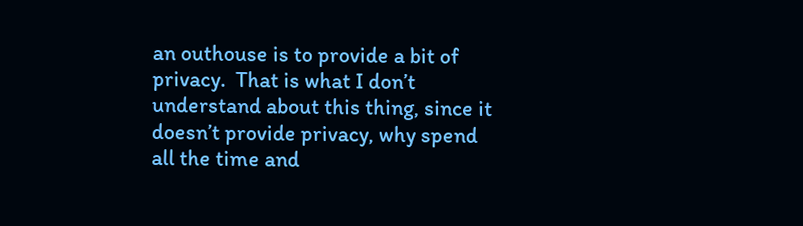an outhouse is to provide a bit of privacy.  That is what I don’t understand about this thing, since it doesn’t provide privacy, why spend all the time and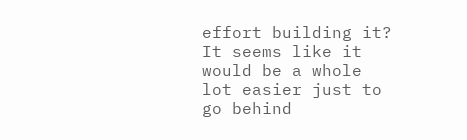effort building it?  It seems like it would be a whole lot easier just to go behind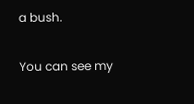a bush.

You can see my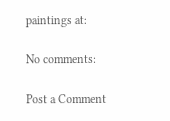paintings at:

No comments:

Post a Comment